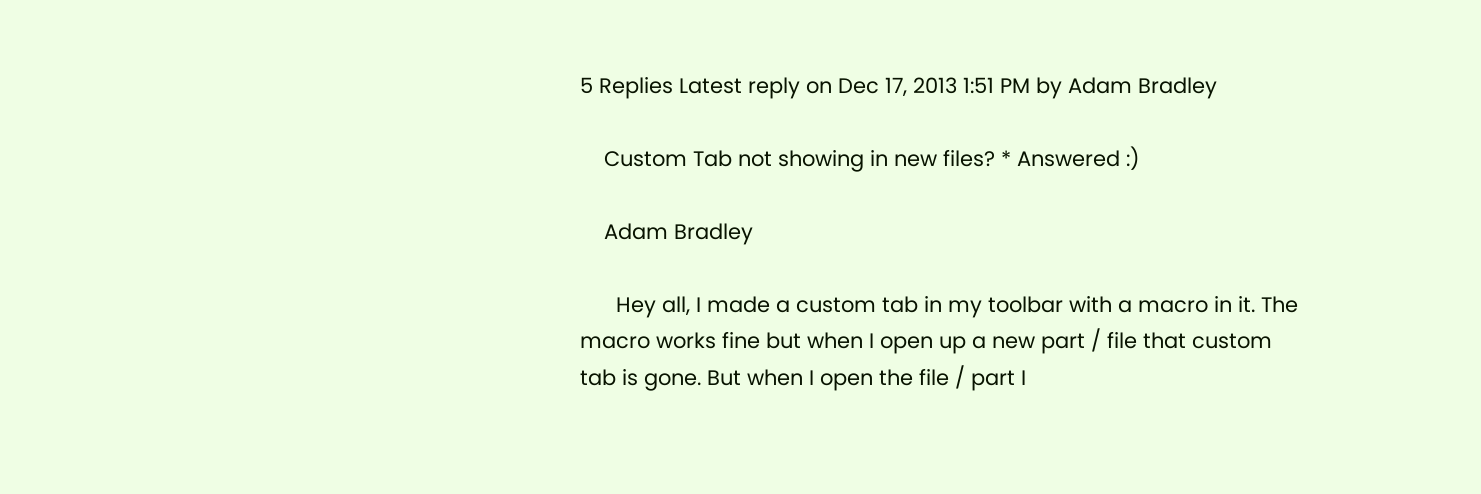5 Replies Latest reply on Dec 17, 2013 1:51 PM by Adam Bradley

    Custom Tab not showing in new files? * Answered :)

    Adam Bradley

      Hey all, I made a custom tab in my toolbar with a macro in it. The macro works fine but when I open up a new part / file that custom tab is gone. But when I open the file / part I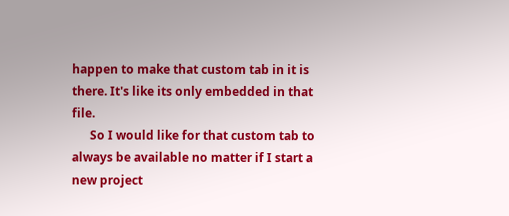happen to make that custom tab in it is there. It's like its only embedded in that file.
      So I would like for that custom tab to always be available no matter if I start a new project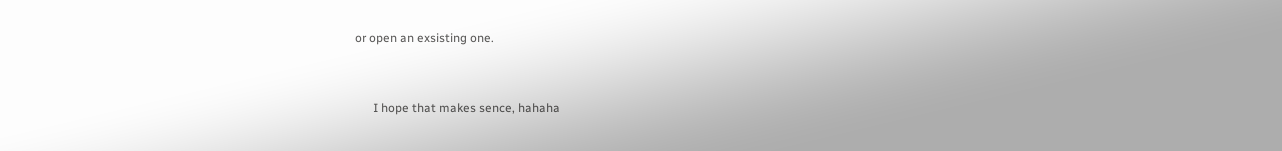or open an exsisting one.


      I hope that makes sence, hahaha